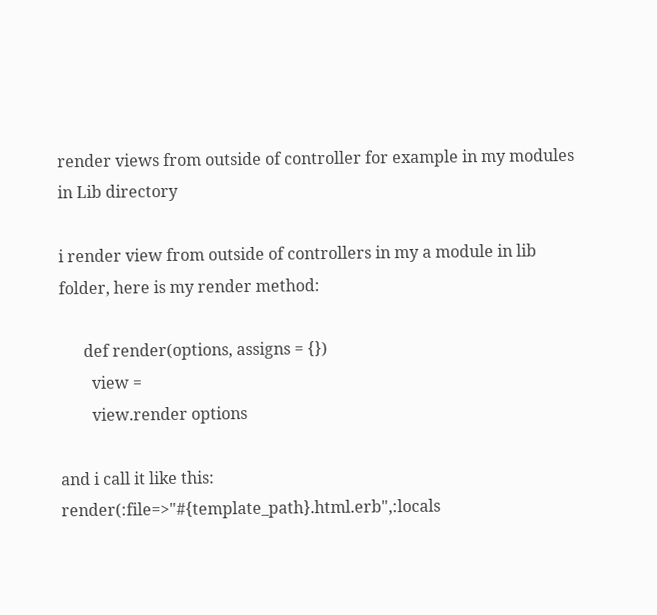render views from outside of controller for example in my modules in Lib directory

i render view from outside of controllers in my a module in lib
folder, here is my render method:

      def render(options, assigns = {})
        view =
        view.render options

and i call it like this:
render(:file=>"#{template_path}.html.erb",:locals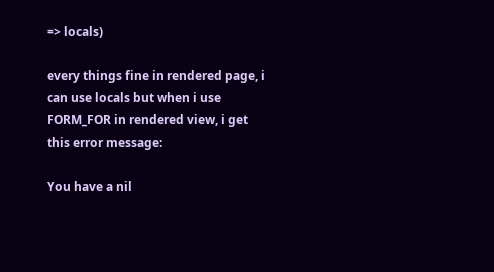=> locals)

every things fine in rendered page, i can use locals but when i use
FORM_FOR in rendered view, i get this error message:

You have a nil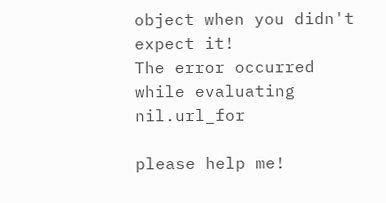object when you didn't expect it!
The error occurred while evaluating nil.url_for

please help me!